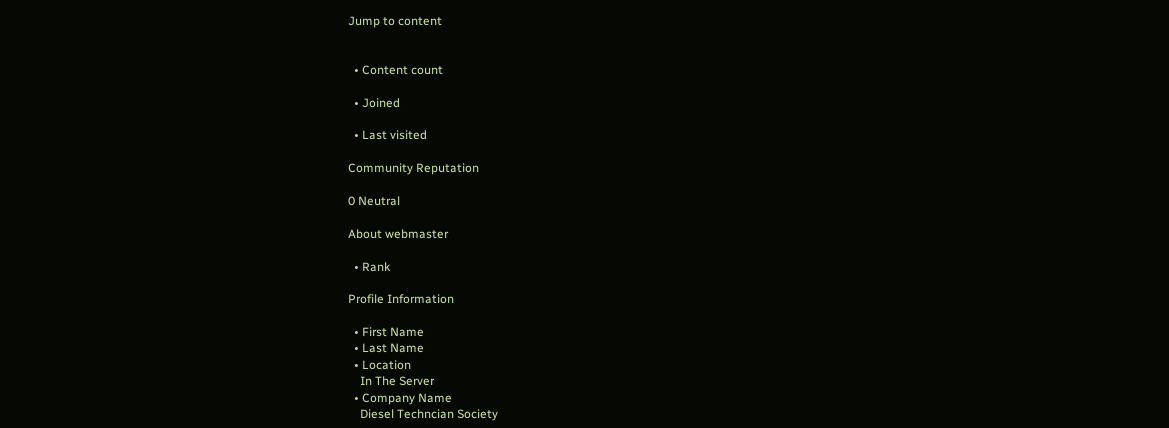Jump to content


  • Content count

  • Joined

  • Last visited

Community Reputation

0 Neutral

About webmaster

  • Rank

Profile Information

  • First Name
  • Last Name
  • Location
    In The Server
  • Company Name
    Diesel Techncian Society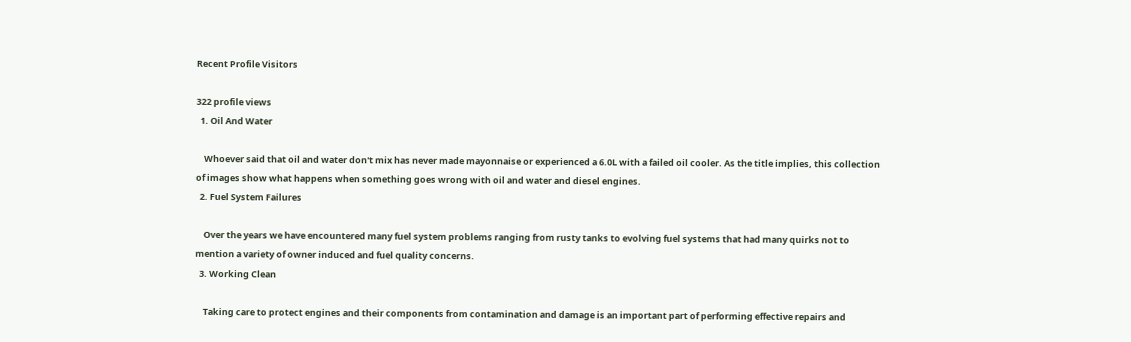Recent Profile Visitors

322 profile views
  1. Oil And Water

    Whoever said that oil and water don't mix has never made mayonnaise or experienced a 6.0L with a failed oil cooler. As the title implies, this collection of images show what happens when something goes wrong with oil and water and diesel engines.
  2. Fuel System Failures

    Over the years we have encountered many fuel system problems ranging from rusty tanks to evolving fuel systems that had many quirks not to mention a variety of owner induced and fuel quality concerns.
  3. Working Clean

    Taking care to protect engines and their components from contamination and damage is an important part of performing effective repairs and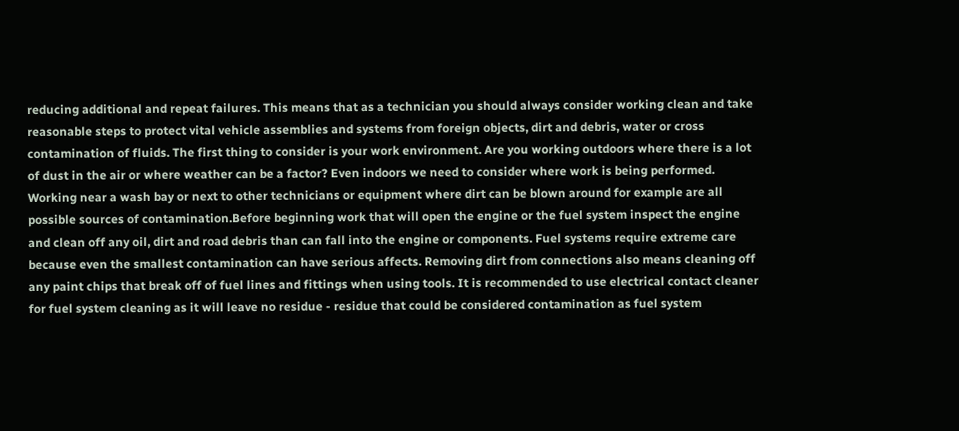reducing additional and repeat failures. This means that as a technician you should always consider working clean and take reasonable steps to protect vital vehicle assemblies and systems from foreign objects, dirt and debris, water or cross contamination of fluids. The first thing to consider is your work environment. Are you working outdoors where there is a lot of dust in the air or where weather can be a factor? Even indoors we need to consider where work is being performed. Working near a wash bay or next to other technicians or equipment where dirt can be blown around for example are all possible sources of contamination.Before beginning work that will open the engine or the fuel system inspect the engine and clean off any oil, dirt and road debris than can fall into the engine or components. Fuel systems require extreme care because even the smallest contamination can have serious affects. Removing dirt from connections also means cleaning off any paint chips that break off of fuel lines and fittings when using tools. It is recommended to use electrical contact cleaner for fuel system cleaning as it will leave no residue - residue that could be considered contamination as fuel system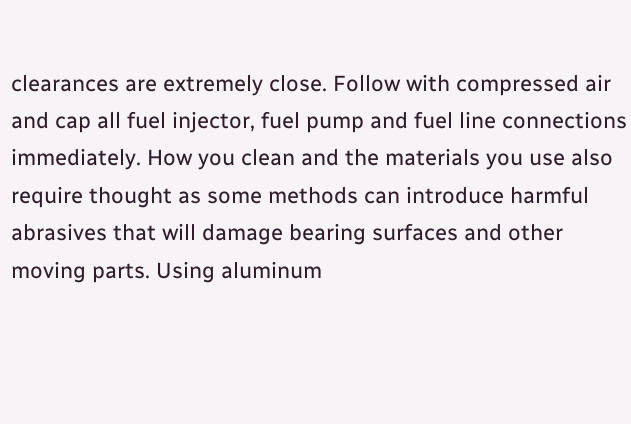clearances are extremely close. Follow with compressed air and cap all fuel injector, fuel pump and fuel line connections immediately. How you clean and the materials you use also require thought as some methods can introduce harmful abrasives that will damage bearing surfaces and other moving parts. Using aluminum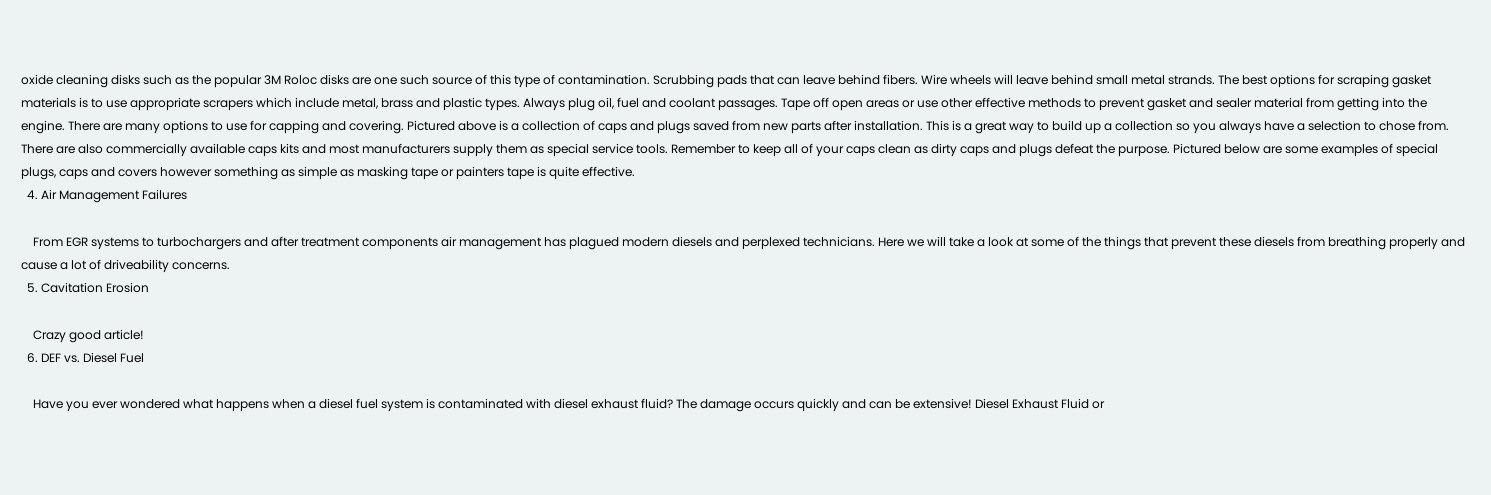oxide cleaning disks such as the popular 3M Roloc disks are one such source of this type of contamination. Scrubbing pads that can leave behind fibers. Wire wheels will leave behind small metal strands. The best options for scraping gasket materials is to use appropriate scrapers which include metal, brass and plastic types. Always plug oil, fuel and coolant passages. Tape off open areas or use other effective methods to prevent gasket and sealer material from getting into the engine. There are many options to use for capping and covering. Pictured above is a collection of caps and plugs saved from new parts after installation. This is a great way to build up a collection so you always have a selection to chose from. There are also commercially available caps kits and most manufacturers supply them as special service tools. Remember to keep all of your caps clean as dirty caps and plugs defeat the purpose. Pictured below are some examples of special plugs, caps and covers however something as simple as masking tape or painters tape is quite effective.
  4. Air Management Failures

    From EGR systems to turbochargers and after treatment components air management has plagued modern diesels and perplexed technicians. Here we will take a look at some of the things that prevent these diesels from breathing properly and cause a lot of driveability concerns.
  5. Cavitation Erosion

    Crazy good article!
  6. DEF vs. Diesel Fuel

    Have you ever wondered what happens when a diesel fuel system is contaminated with diesel exhaust fluid? The damage occurs quickly and can be extensive! Diesel Exhaust Fluid or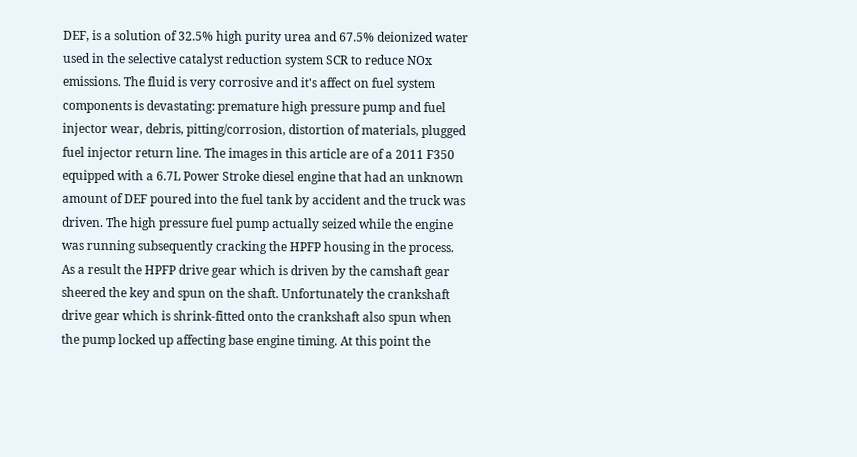DEF, is a solution of 32.5% high purity urea and 67.5% deionized water used in the selective catalyst reduction system SCR to reduce NOx emissions. The fluid is very corrosive and it's affect on fuel system components is devastating: premature high pressure pump and fuel injector wear, debris, pitting/corrosion, distortion of materials, plugged fuel injector return line. The images in this article are of a 2011 F350 equipped with a 6.7L Power Stroke diesel engine that had an unknown amount of DEF poured into the fuel tank by accident and the truck was driven. The high pressure fuel pump actually seized while the engine was running subsequently cracking the HPFP housing in the process. As a result the HPFP drive gear which is driven by the camshaft gear sheered the key and spun on the shaft. Unfortunately the crankshaft drive gear which is shrink-fitted onto the crankshaft also spun when the pump locked up affecting base engine timing. At this point the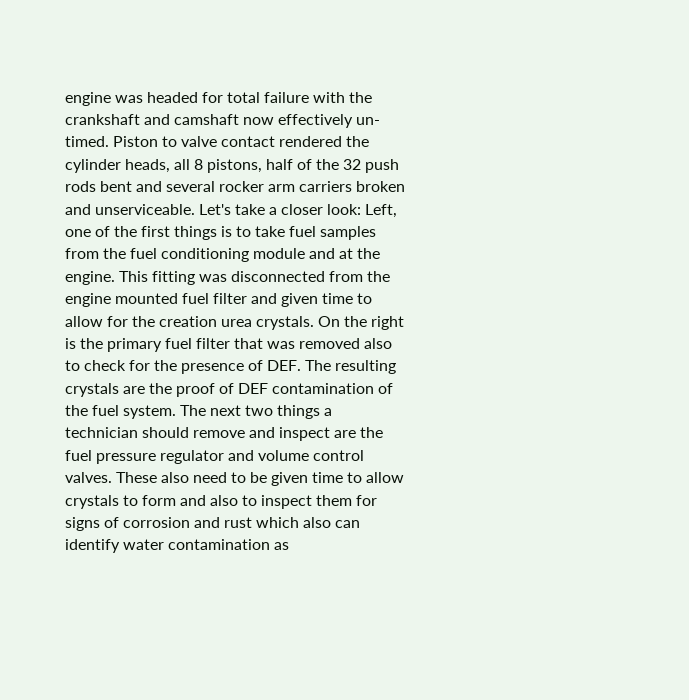engine was headed for total failure with the crankshaft and camshaft now effectively un-timed. Piston to valve contact rendered the cylinder heads, all 8 pistons, half of the 32 push rods bent and several rocker arm carriers broken and unserviceable. Let's take a closer look: Left, one of the first things is to take fuel samples from the fuel conditioning module and at the engine. This fitting was disconnected from the engine mounted fuel filter and given time to allow for the creation urea crystals. On the right is the primary fuel filter that was removed also to check for the presence of DEF. The resulting crystals are the proof of DEF contamination of the fuel system. The next two things a technician should remove and inspect are the fuel pressure regulator and volume control valves. These also need to be given time to allow crystals to form and also to inspect them for signs of corrosion and rust which also can identify water contamination as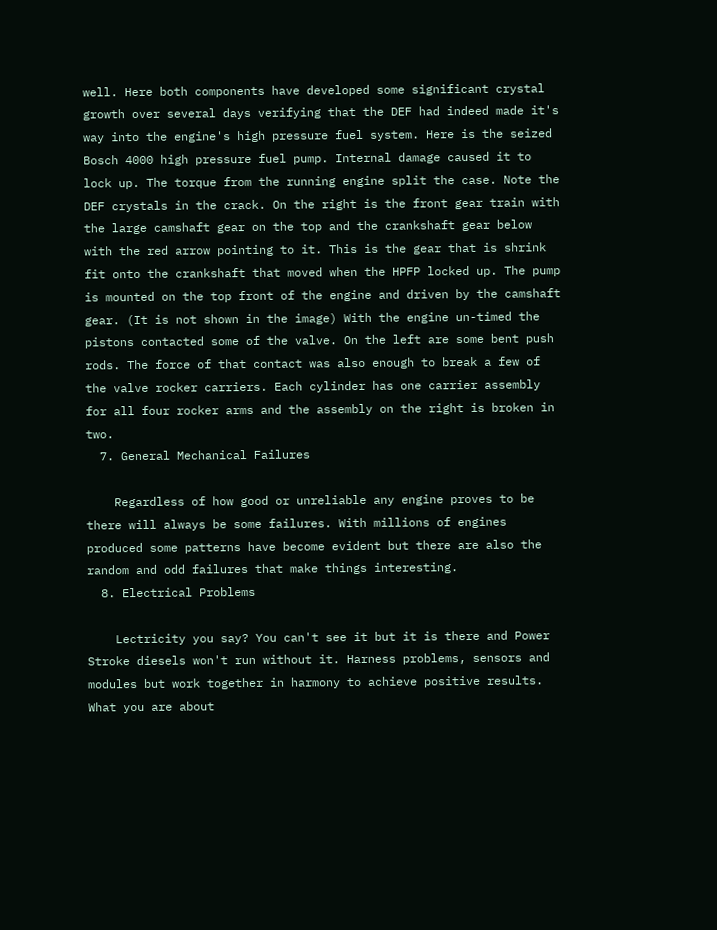well. Here both components have developed some significant crystal growth over several days verifying that the DEF had indeed made it's way into the engine's high pressure fuel system. Here is the seized Bosch 4000 high pressure fuel pump. Internal damage caused it to lock up. The torque from the running engine split the case. Note the DEF crystals in the crack. On the right is the front gear train with the large camshaft gear on the top and the crankshaft gear below with the red arrow pointing to it. This is the gear that is shrink fit onto the crankshaft that moved when the HPFP locked up. The pump is mounted on the top front of the engine and driven by the camshaft gear. (It is not shown in the image) With the engine un-timed the pistons contacted some of the valve. On the left are some bent push rods. The force of that contact was also enough to break a few of the valve rocker carriers. Each cylinder has one carrier assembly for all four rocker arms and the assembly on the right is broken in two.
  7. General Mechanical Failures

    Regardless of how good or unreliable any engine proves to be there will always be some failures. With millions of engines produced some patterns have become evident but there are also the random and odd failures that make things interesting.
  8. Electrical Problems

    Lectricity you say? You can't see it but it is there and Power Stroke diesels won't run without it. Harness problems, sensors and modules but work together in harmony to achieve positive results. What you are about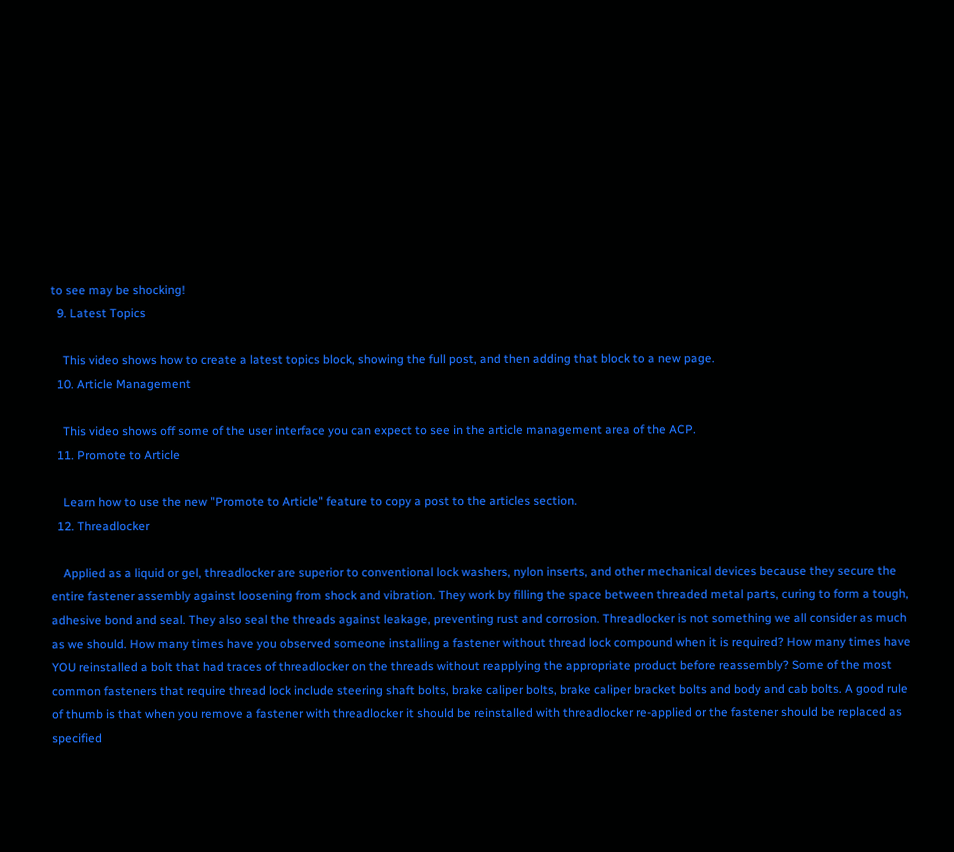to see may be shocking!
  9. Latest Topics

    This video shows how to create a latest topics block, showing the full post, and then adding that block to a new page.
  10. Article Management

    This video shows off some of the user interface you can expect to see in the article management area of the ACP.
  11. Promote to Article

    Learn how to use the new "Promote to Article" feature to copy a post to the articles section.
  12. Threadlocker

    Applied as a liquid or gel, threadlocker are superior to conventional lock washers, nylon inserts, and other mechanical devices because they secure the entire fastener assembly against loosening from shock and vibration. They work by filling the space between threaded metal parts, curing to form a tough, adhesive bond and seal. They also seal the threads against leakage, preventing rust and corrosion. Threadlocker is not something we all consider as much as we should. How many times have you observed someone installing a fastener without thread lock compound when it is required? How many times have YOU reinstalled a bolt that had traces of threadlocker on the threads without reapplying the appropriate product before reassembly? Some of the most common fasteners that require thread lock include steering shaft bolts, brake caliper bolts, brake caliper bracket bolts and body and cab bolts. A good rule of thumb is that when you remove a fastener with threadlocker it should be reinstalled with threadlocker re-applied or the fastener should be replaced as specified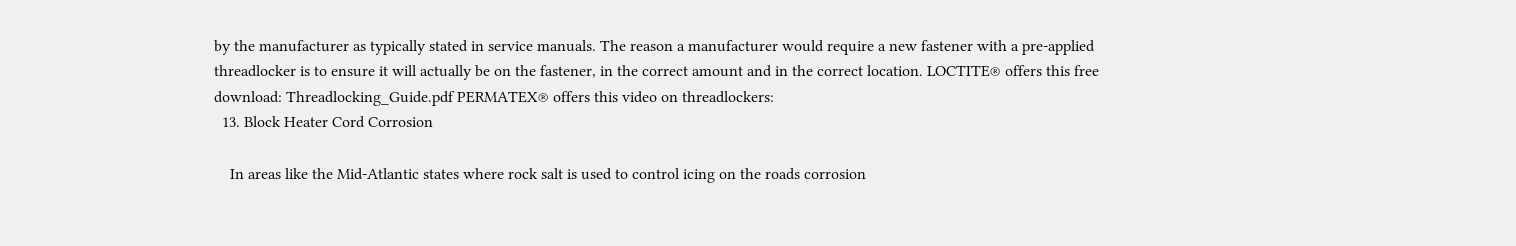by the manufacturer as typically stated in service manuals. The reason a manufacturer would require a new fastener with a pre-applied threadlocker is to ensure it will actually be on the fastener, in the correct amount and in the correct location. LOCTITE® offers this free download: Threadlocking_Guide.pdf PERMATEX® offers this video on threadlockers:
  13. Block Heater Cord Corrosion

    In areas like the Mid-Atlantic states where rock salt is used to control icing on the roads corrosion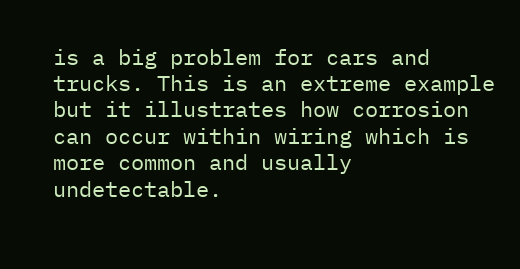is a big problem for cars and trucks. This is an extreme example but it illustrates how corrosion can occur within wiring which is more common and usually undetectable.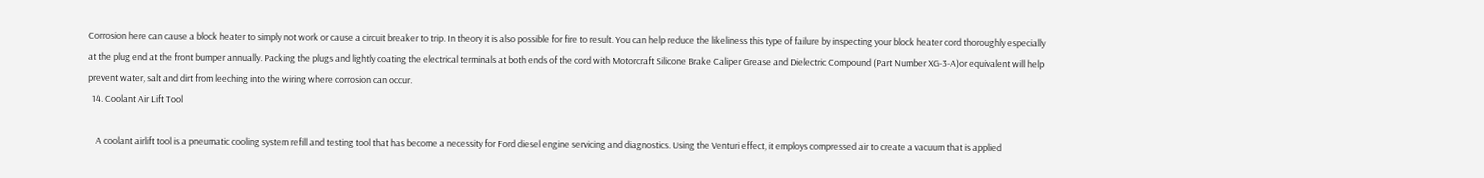Corrosion here can cause a block heater to simply not work or cause a circuit breaker to trip. In theory it is also possible for fire to result. You can help reduce the likeliness this type of failure by inspecting your block heater cord thoroughly especially at the plug end at the front bumper annually. Packing the plugs and lightly coating the electrical terminals at both ends of the cord with Motorcraft Silicone Brake Caliper Grease and Dielectric Compound (Part Number XG-3-A)or equivalent will help prevent water, salt and dirt from leeching into the wiring where corrosion can occur.
  14. Coolant Air Lift Tool

    A coolant airlift tool is a pneumatic cooling system refill and testing tool that has become a necessity for Ford diesel engine servicing and diagnostics. Using the Venturi effect, it employs compressed air to create a vacuum that is applied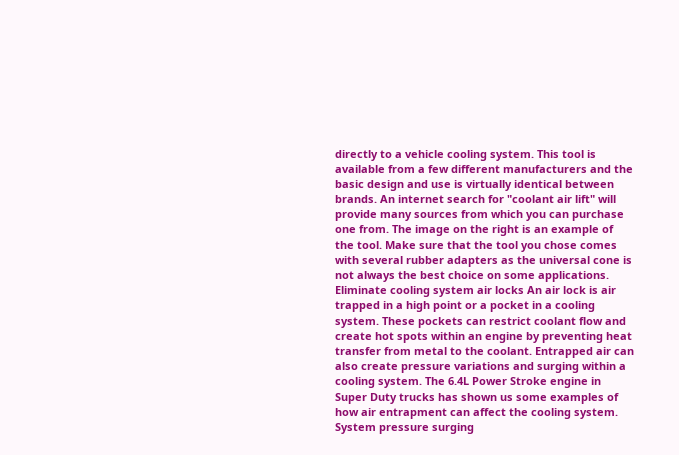directly to a vehicle cooling system. This tool is available from a few different manufacturers and the basic design and use is virtually identical between brands. An internet search for "coolant air lift" will provide many sources from which you can purchase one from. The image on the right is an example of the tool. Make sure that the tool you chose comes with several rubber adapters as the universal cone is not always the best choice on some applications. Eliminate cooling system air locks An air lock is air trapped in a high point or a pocket in a cooling system. These pockets can restrict coolant flow and create hot spots within an engine by preventing heat transfer from metal to the coolant. Entrapped air can also create pressure variations and surging within a cooling system. The 6.4L Power Stroke engine in Super Duty trucks has shown us some examples of how air entrapment can affect the cooling system. System pressure surging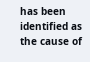has been identified as the cause of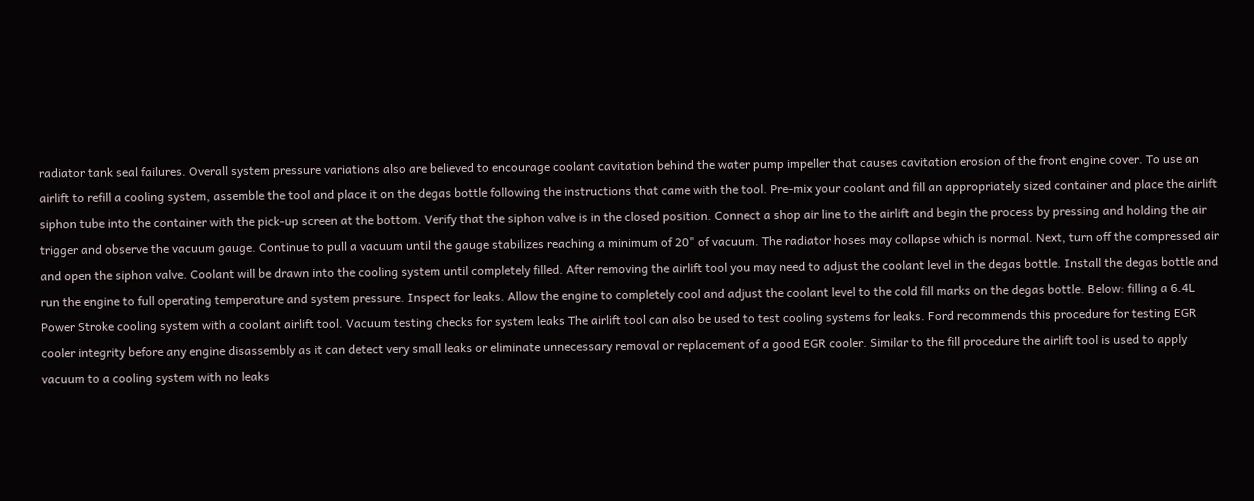radiator tank seal failures. Overall system pressure variations also are believed to encourage coolant cavitation behind the water pump impeller that causes cavitation erosion of the front engine cover. To use an airlift to refill a cooling system, assemble the tool and place it on the degas bottle following the instructions that came with the tool. Pre-mix your coolant and fill an appropriately sized container and place the airlift siphon tube into the container with the pick-up screen at the bottom. Verify that the siphon valve is in the closed position. Connect a shop air line to the airlift and begin the process by pressing and holding the air trigger and observe the vacuum gauge. Continue to pull a vacuum until the gauge stabilizes reaching a minimum of 20" of vacuum. The radiator hoses may collapse which is normal. Next, turn off the compressed air and open the siphon valve. Coolant will be drawn into the cooling system until completely filled. After removing the airlift tool you may need to adjust the coolant level in the degas bottle. Install the degas bottle and run the engine to full operating temperature and system pressure. Inspect for leaks. Allow the engine to completely cool and adjust the coolant level to the cold fill marks on the degas bottle. Below: filling a 6.4L Power Stroke cooling system with a coolant airlift tool. Vacuum testing checks for system leaks The airlift tool can also be used to test cooling systems for leaks. Ford recommends this procedure for testing EGR cooler integrity before any engine disassembly as it can detect very small leaks or eliminate unnecessary removal or replacement of a good EGR cooler. Similar to the fill procedure the airlift tool is used to apply vacuum to a cooling system with no leaks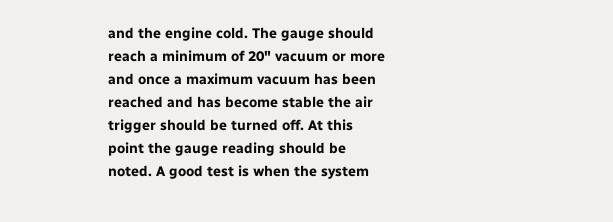and the engine cold. The gauge should reach a minimum of 20" vacuum or more and once a maximum vacuum has been reached and has become stable the air trigger should be turned off. At this point the gauge reading should be noted. A good test is when the system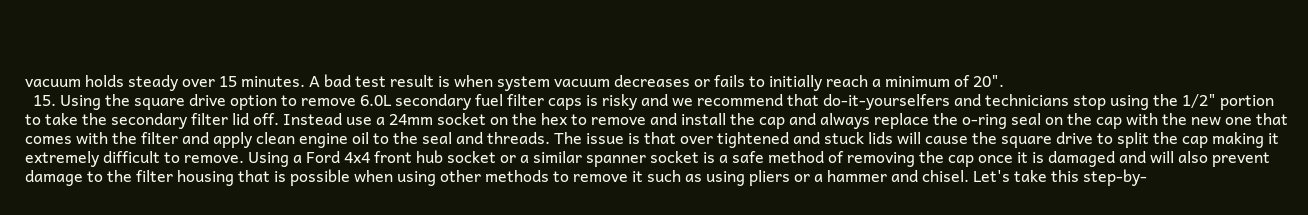vacuum holds steady over 15 minutes. A bad test result is when system vacuum decreases or fails to initially reach a minimum of 20".
  15. Using the square drive option to remove 6.0L secondary fuel filter caps is risky and we recommend that do-it-yourselfers and technicians stop using the 1/2" portion to take the secondary filter lid off. Instead use a 24mm socket on the hex to remove and install the cap and always replace the o-ring seal on the cap with the new one that comes with the filter and apply clean engine oil to the seal and threads. The issue is that over tightened and stuck lids will cause the square drive to split the cap making it extremely difficult to remove. Using a Ford 4x4 front hub socket or a similar spanner socket is a safe method of removing the cap once it is damaged and will also prevent damage to the filter housing that is possible when using other methods to remove it such as using pliers or a hammer and chisel. Let's take this step-by-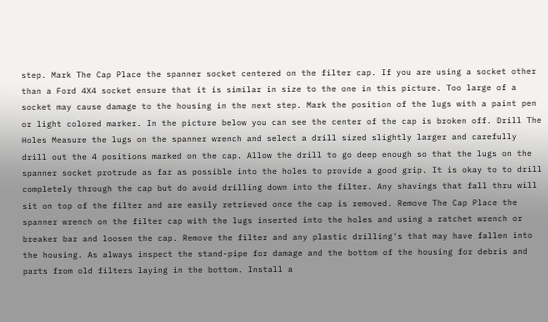step. Mark The Cap Place the spanner socket centered on the filter cap. If you are using a socket other than a Ford 4X4 socket ensure that it is similar in size to the one in this picture. Too large of a socket may cause damage to the housing in the next step. Mark the position of the lugs with a paint pen or light colored marker. In the picture below you can see the center of the cap is broken off. Drill The Holes Measure the lugs on the spanner wrench and select a drill sized slightly larger and carefully drill out the 4 positions marked on the cap. Allow the drill to go deep enough so that the lugs on the spanner socket protrude as far as possible into the holes to provide a good grip. It is okay to to drill completely through the cap but do avoid drilling down into the filter. Any shavings that fall thru will sit on top of the filter and are easily retrieved once the cap is removed. Remove The Cap Place the spanner wrench on the filter cap with the lugs inserted into the holes and using a ratchet wrench or breaker bar and loosen the cap. Remove the filter and any plastic drilling's that may have fallen into the housing. As always inspect the stand-pipe for damage and the bottom of the housing for debris and parts from old filters laying in the bottom. Install a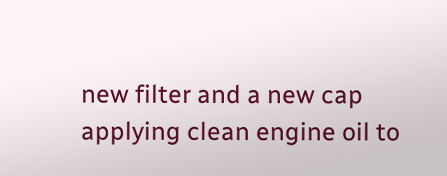new filter and a new cap applying clean engine oil to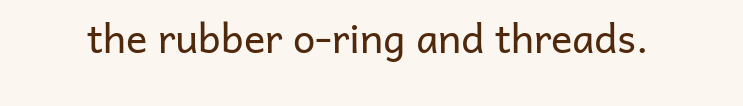the rubber o-ring and threads.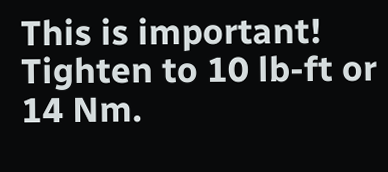This is important! Tighten to 10 lb-ft or 14 Nm.